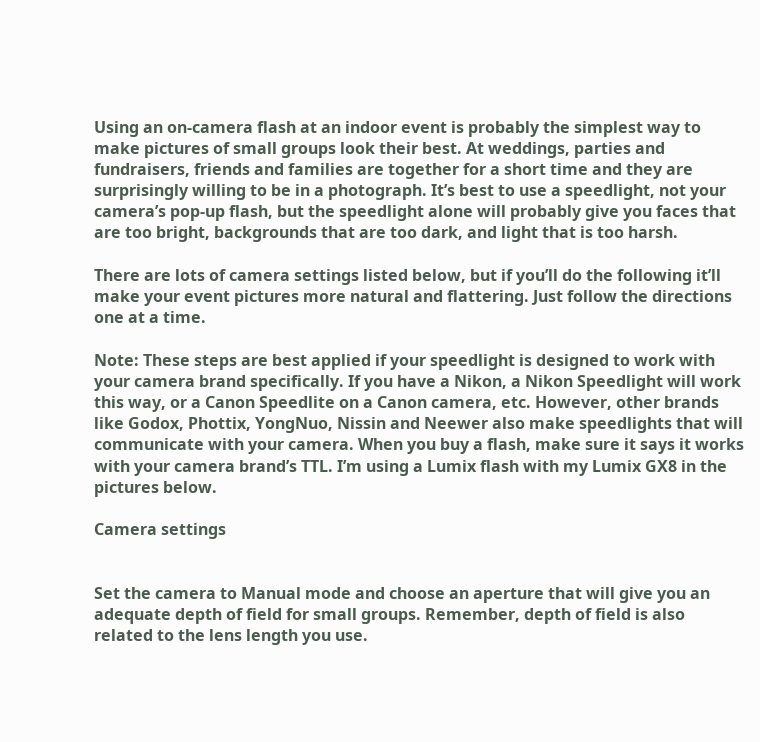Using an on-camera flash at an indoor event is probably the simplest way to make pictures of small groups look their best. At weddings, parties and fundraisers, friends and families are together for a short time and they are surprisingly willing to be in a photograph. It’s best to use a speedlight, not your camera’s pop-up flash, but the speedlight alone will probably give you faces that are too bright, backgrounds that are too dark, and light that is too harsh.

There are lots of camera settings listed below, but if you’ll do the following it’ll make your event pictures more natural and flattering. Just follow the directions one at a time.

Note: These steps are best applied if your speedlight is designed to work with your camera brand specifically. If you have a Nikon, a Nikon Speedlight will work this way, or a Canon Speedlite on a Canon camera, etc. However, other brands like Godox, Phottix, YongNuo, Nissin and Neewer also make speedlights that will communicate with your camera. When you buy a flash, make sure it says it works with your camera brand’s TTL. I’m using a Lumix flash with my Lumix GX8 in the pictures below.

Camera settings


Set the camera to Manual mode and choose an aperture that will give you an adequate depth of field for small groups. Remember, depth of field is also related to the lens length you use.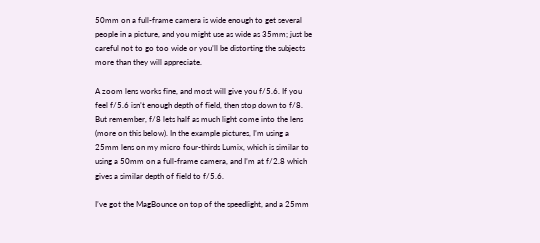50mm on a full-frame camera is wide enough to get several people in a picture, and you might use as wide as 35mm; just be careful not to go too wide or you’ll be distorting the subjects more than they will appreciate.

A zoom lens works fine, and most will give you f/5.6. If you feel f/5.6 isn’t enough depth of field, then stop down to f/8. But remember, f/8 lets half as much light come into the lens (more on this below). In the example pictures, I’m using a 25mm lens on my micro four-thirds Lumix, which is similar to using a 50mm on a full-frame camera, and I’m at f/2.8 which gives a similar depth of field to f/5.6.

I’ve got the MagBounce on top of the speedlight, and a 25mm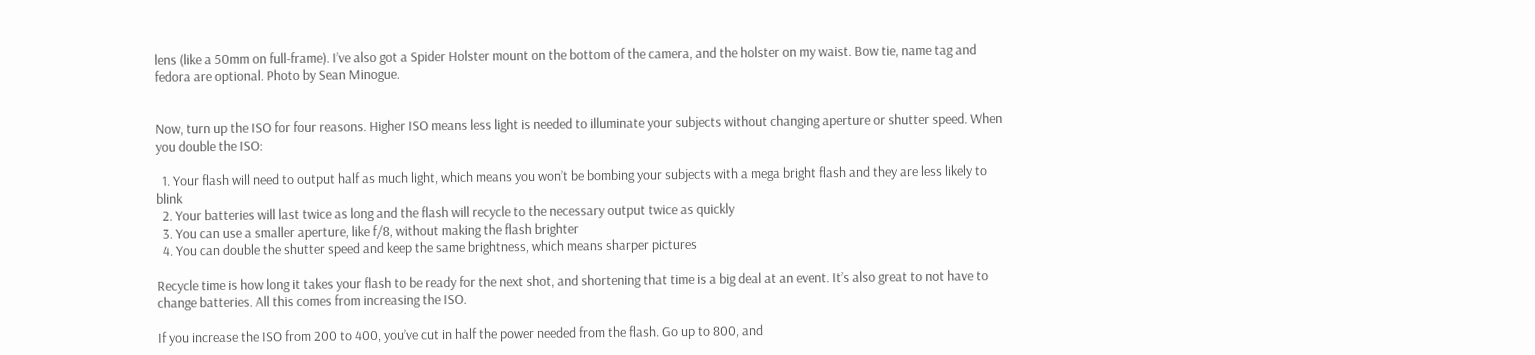lens (like a 50mm on full-frame). I’ve also got a Spider Holster mount on the bottom of the camera, and the holster on my waist. Bow tie, name tag and fedora are optional. Photo by Sean Minogue.


Now, turn up the ISO for four reasons. Higher ISO means less light is needed to illuminate your subjects without changing aperture or shutter speed. When you double the ISO:

  1. Your flash will need to output half as much light, which means you won’t be bombing your subjects with a mega bright flash and they are less likely to blink
  2. Your batteries will last twice as long and the flash will recycle to the necessary output twice as quickly
  3. You can use a smaller aperture, like f/8, without making the flash brighter
  4. You can double the shutter speed and keep the same brightness, which means sharper pictures

Recycle time is how long it takes your flash to be ready for the next shot, and shortening that time is a big deal at an event. It’s also great to not have to change batteries. All this comes from increasing the ISO.

If you increase the ISO from 200 to 400, you’ve cut in half the power needed from the flash. Go up to 800, and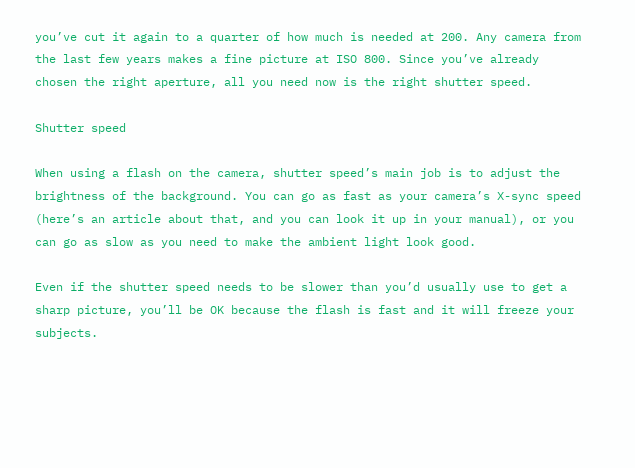you’ve cut it again to a quarter of how much is needed at 200. Any camera from the last few years makes a fine picture at ISO 800. Since you’ve already chosen the right aperture, all you need now is the right shutter speed.

Shutter speed

When using a flash on the camera, shutter speed’s main job is to adjust the brightness of the background. You can go as fast as your camera’s X-sync speed (here’s an article about that, and you can look it up in your manual), or you can go as slow as you need to make the ambient light look good.

Even if the shutter speed needs to be slower than you’d usually use to get a sharp picture, you’ll be OK because the flash is fast and it will freeze your subjects.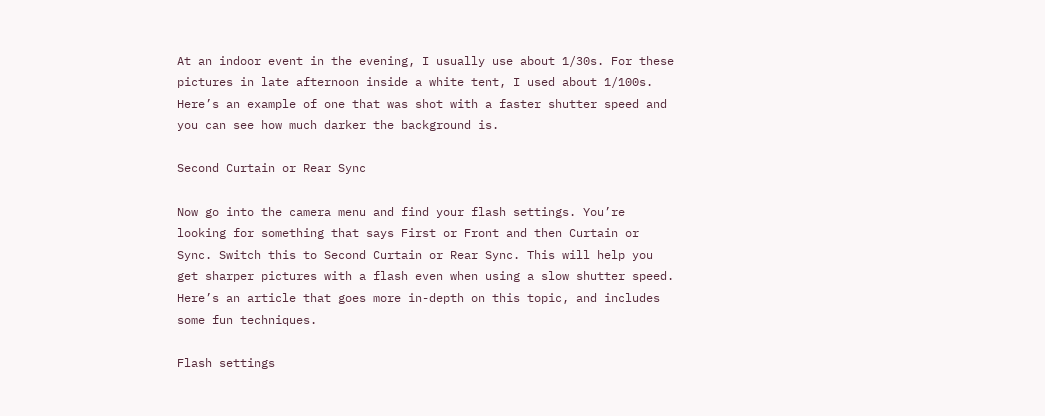At an indoor event in the evening, I usually use about 1/30s. For these pictures in late afternoon inside a white tent, I used about 1/100s. Here’s an example of one that was shot with a faster shutter speed and you can see how much darker the background is.

Second Curtain or Rear Sync

Now go into the camera menu and find your flash settings. You’re looking for something that says First or Front and then Curtain or Sync. Switch this to Second Curtain or Rear Sync. This will help you get sharper pictures with a flash even when using a slow shutter speed. Here’s an article that goes more in-depth on this topic, and includes some fun techniques.

Flash settings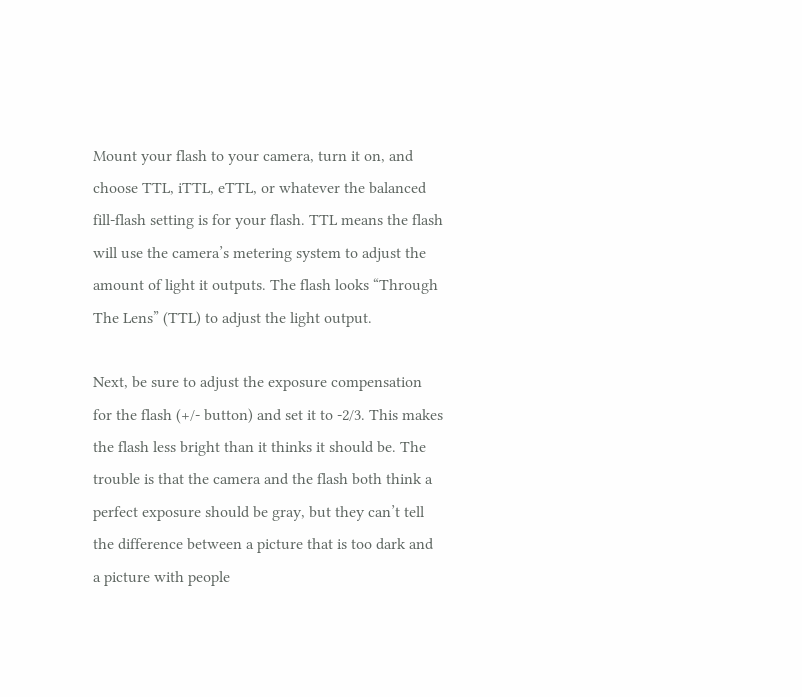Mount your flash to your camera, turn it on, and choose TTL, iTTL, eTTL, or whatever the balanced fill-flash setting is for your flash. TTL means the flash will use the camera’s metering system to adjust the amount of light it outputs. The flash looks “Through The Lens” (TTL) to adjust the light output.

Next, be sure to adjust the exposure compensation for the flash (+/- button) and set it to -2/3. This makes the flash less bright than it thinks it should be. The trouble is that the camera and the flash both think a perfect exposure should be gray, but they can’t tell the difference between a picture that is too dark and a picture with people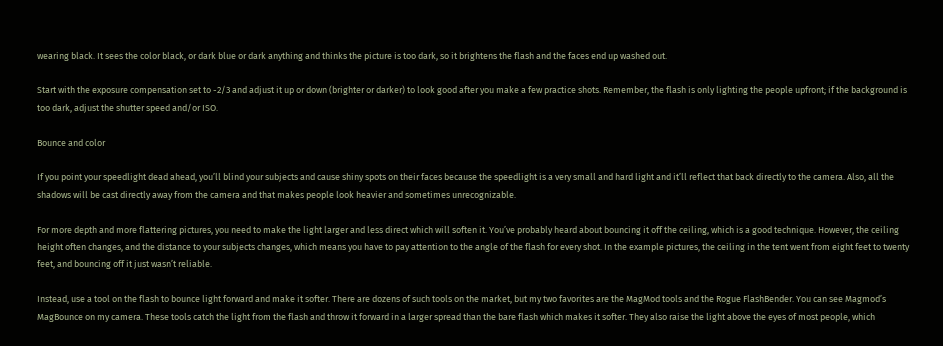wearing black. It sees the color black, or dark blue or dark anything and thinks the picture is too dark, so it brightens the flash and the faces end up washed out.

Start with the exposure compensation set to -2/3 and adjust it up or down (brighter or darker) to look good after you make a few practice shots. Remember, the flash is only lighting the people upfront; if the background is too dark, adjust the shutter speed and/or ISO.

Bounce and color

If you point your speedlight dead ahead, you’ll blind your subjects and cause shiny spots on their faces because the speedlight is a very small and hard light and it’ll reflect that back directly to the camera. Also, all the shadows will be cast directly away from the camera and that makes people look heavier and sometimes unrecognizable.

For more depth and more flattering pictures, you need to make the light larger and less direct which will soften it. You’ve probably heard about bouncing it off the ceiling, which is a good technique. However, the ceiling height often changes, and the distance to your subjects changes, which means you have to pay attention to the angle of the flash for every shot. In the example pictures, the ceiling in the tent went from eight feet to twenty feet, and bouncing off it just wasn’t reliable.

Instead, use a tool on the flash to bounce light forward and make it softer. There are dozens of such tools on the market, but my two favorites are the MagMod tools and the Rogue FlashBender. You can see Magmod’s MagBounce on my camera. These tools catch the light from the flash and throw it forward in a larger spread than the bare flash which makes it softer. They also raise the light above the eyes of most people, which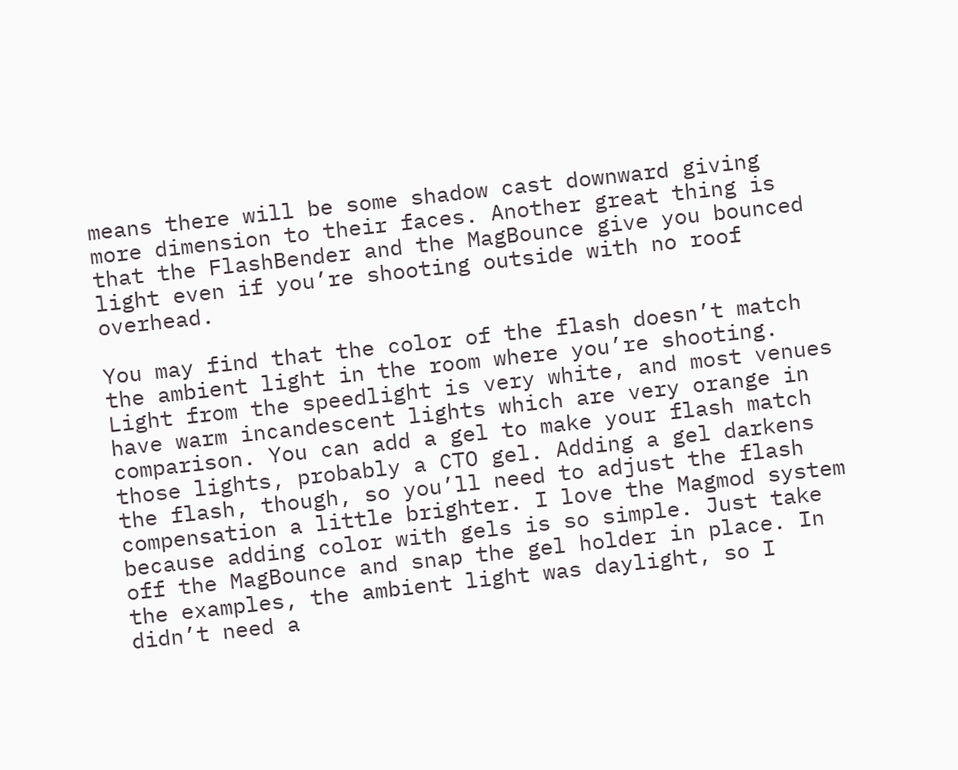means there will be some shadow cast downward giving more dimension to their faces. Another great thing is that the FlashBender and the MagBounce give you bounced light even if you’re shooting outside with no roof overhead.

You may find that the color of the flash doesn’t match the ambient light in the room where you’re shooting. Light from the speedlight is very white, and most venues have warm incandescent lights which are very orange in comparison. You can add a gel to make your flash match those lights, probably a CTO gel. Adding a gel darkens the flash, though, so you’ll need to adjust the flash compensation a little brighter. I love the Magmod system because adding color with gels is so simple. Just take off the MagBounce and snap the gel holder in place. In the examples, the ambient light was daylight, so I didn’t need a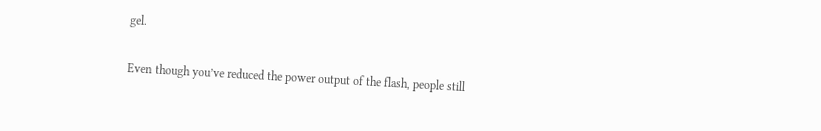gel.


Even though you’ve reduced the power output of the flash, people still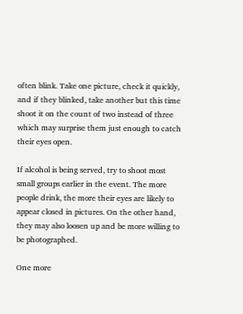often blink. Take one picture, check it quickly, and if they blinked, take another but this time shoot it on the count of two instead of three which may surprise them just enough to catch their eyes open.

If alcohol is being served, try to shoot most small groups earlier in the event. The more people drink, the more their eyes are likely to appear closed in pictures. On the other hand, they may also loosen up and be more willing to be photographed.

One more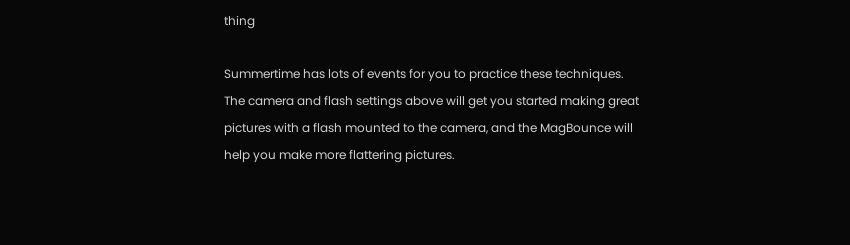thing

Summertime has lots of events for you to practice these techniques. The camera and flash settings above will get you started making great pictures with a flash mounted to the camera, and the MagBounce will help you make more flattering pictures.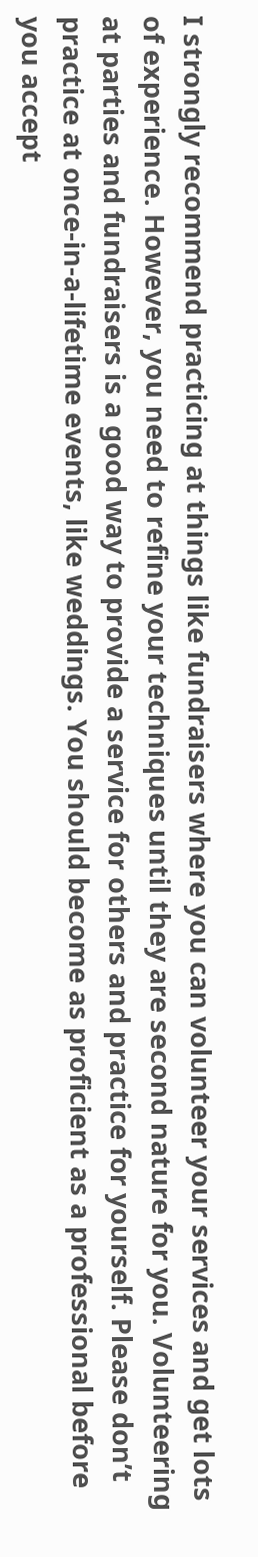I strongly recommend practicing at things like fundraisers where you can volunteer your services and get lots of experience. However, you need to refine your techniques until they are second nature for you. Volunteering at parties and fundraisers is a good way to provide a service for others and practice for yourself. Please don’t practice at once-in-a-lifetime events, like weddings. You should become as proficient as a professional before you accept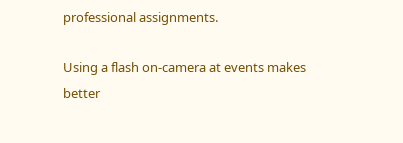professional assignments.

Using a flash on-camera at events makes better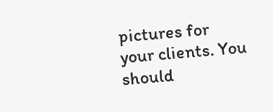pictures for your clients. You should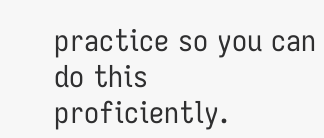practice so you can do this proficiently.